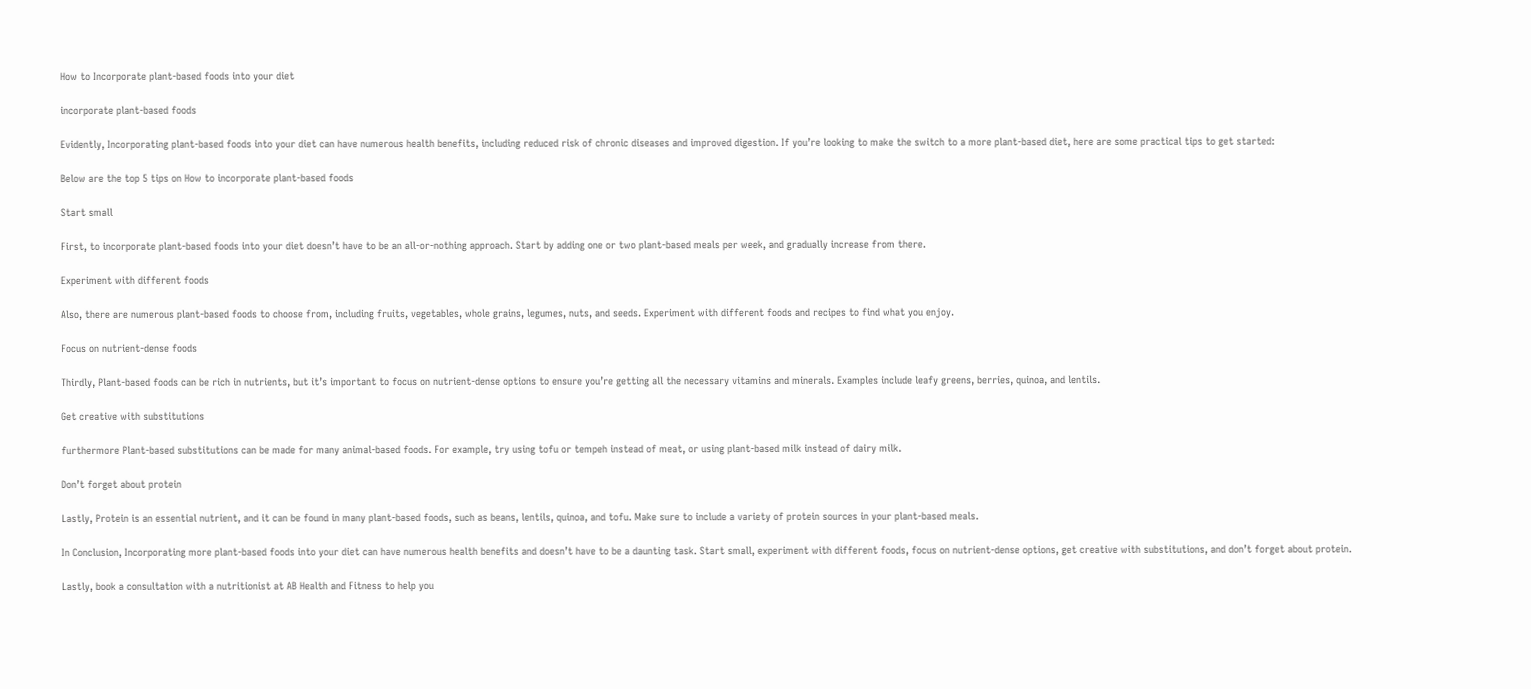How to Incorporate plant-based foods into your diet

incorporate plant-based foods

Evidently, Incorporating plant-based foods into your diet can have numerous health benefits, including reduced risk of chronic diseases and improved digestion. If you’re looking to make the switch to a more plant-based diet, here are some practical tips to get started:

Below are the top 5 tips on How to incorporate plant-based foods

Start small

First, to incorporate plant-based foods into your diet doesn’t have to be an all-or-nothing approach. Start by adding one or two plant-based meals per week, and gradually increase from there.

Experiment with different foods

Also, there are numerous plant-based foods to choose from, including fruits, vegetables, whole grains, legumes, nuts, and seeds. Experiment with different foods and recipes to find what you enjoy.

Focus on nutrient-dense foods

Thirdly, Plant-based foods can be rich in nutrients, but it’s important to focus on nutrient-dense options to ensure you’re getting all the necessary vitamins and minerals. Examples include leafy greens, berries, quinoa, and lentils.

Get creative with substitutions

furthermore Plant-based substitutions can be made for many animal-based foods. For example, try using tofu or tempeh instead of meat, or using plant-based milk instead of dairy milk.

Don’t forget about protein

Lastly, Protein is an essential nutrient, and it can be found in many plant-based foods, such as beans, lentils, quinoa, and tofu. Make sure to include a variety of protein sources in your plant-based meals.

In Conclusion, Incorporating more plant-based foods into your diet can have numerous health benefits and doesn’t have to be a daunting task. Start small, experiment with different foods, focus on nutrient-dense options, get creative with substitutions, and don’t forget about protein.

Lastly, book a consultation with a nutritionist at AB Health and Fitness to help you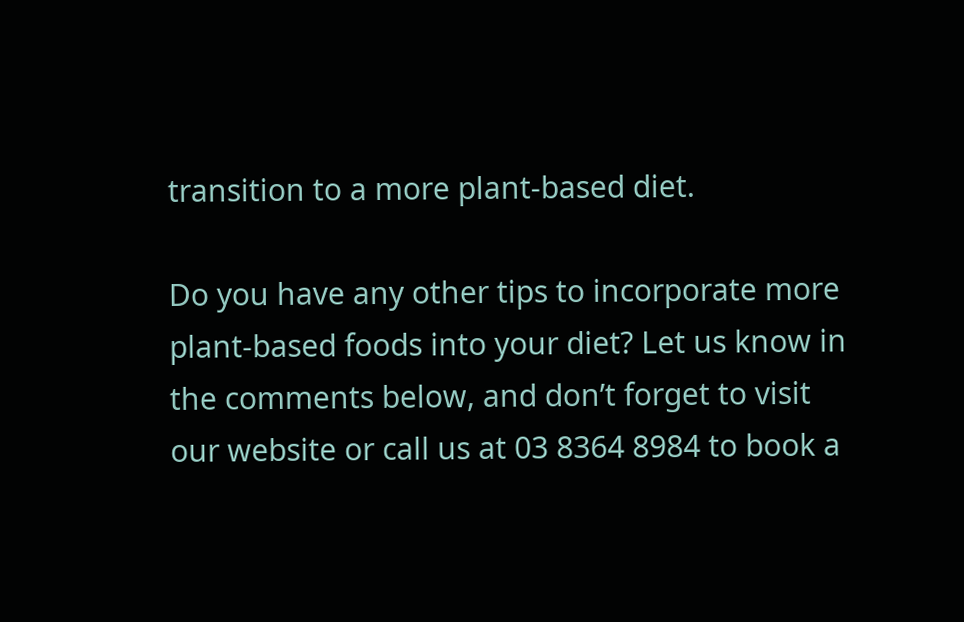transition to a more plant-based diet.

Do you have any other tips to incorporate more plant-based foods into your diet? Let us know in the comments below, and don’t forget to visit our website or call us at 03 8364 8984 to book a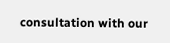consultation with our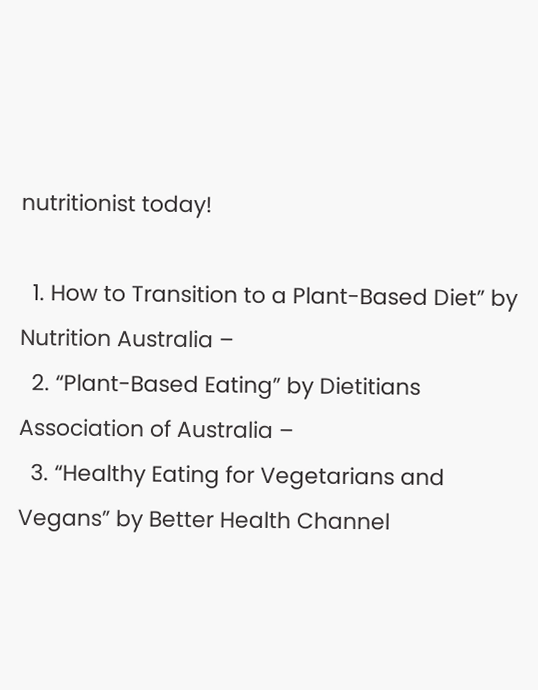nutritionist today!

  1. How to Transition to a Plant-Based Diet” by Nutrition Australia –
  2. “Plant-Based Eating” by Dietitians Association of Australia –
  3. “Healthy Eating for Vegetarians and Vegans” by Better Health Channel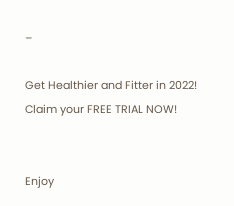–

Get Healthier and Fitter in 2022! Claim your FREE TRIAL NOW!


Enjoy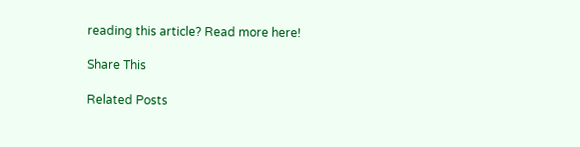reading this article? Read more here!

Share This

Related Posts